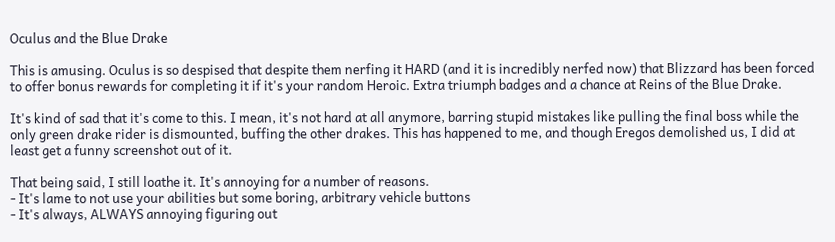Oculus and the Blue Drake

This is amusing. Oculus is so despised that despite them nerfing it HARD (and it is incredibly nerfed now) that Blizzard has been forced to offer bonus rewards for completing it if it's your random Heroic. Extra triumph badges and a chance at Reins of the Blue Drake.

It's kind of sad that it's come to this. I mean, it's not hard at all anymore, barring stupid mistakes like pulling the final boss while the only green drake rider is dismounted, buffing the other drakes. This has happened to me, and though Eregos demolished us, I did at least get a funny screenshot out of it.

That being said, I still loathe it. It's annoying for a number of reasons.
- It's lame to not use your abilities but some boring, arbitrary vehicle buttons
- It's always, ALWAYS annoying figuring out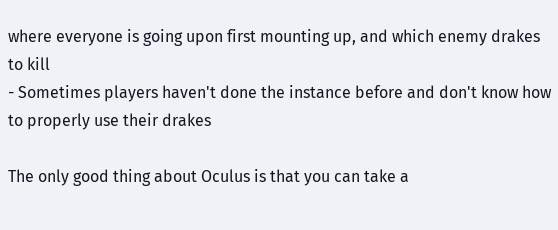where everyone is going upon first mounting up, and which enemy drakes to kill
- Sometimes players haven't done the instance before and don't know how to properly use their drakes

The only good thing about Oculus is that you can take a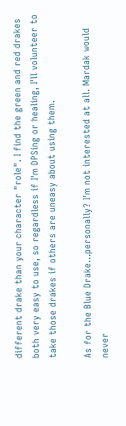different drake than your character "role". I find the green and red drakes both very easy to use, so regardless if I'm DPSing or healing, I'll volunteer to take those drakes if others are uneasy about using them.

As for the Blue Drake...personally? I'm not interested at all. Mardak would never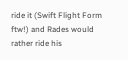ride it (Swift Flight Form ftw!) and Rades would rather ride his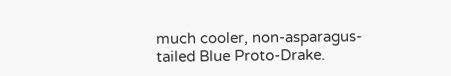much cooler, non-asparagus-tailed Blue Proto-Drake.